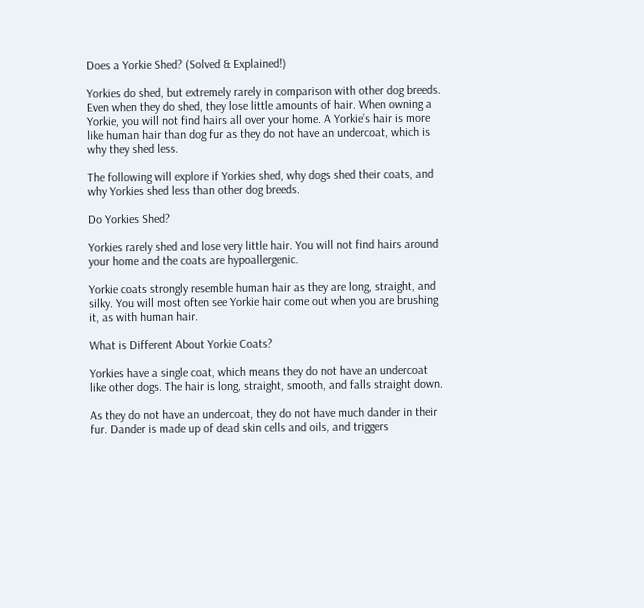Does a Yorkie Shed? (Solved & Explained!)

Yorkies do shed, but extremely rarely in comparison with other dog breeds. Even when they do shed, they lose little amounts of hair. When owning a Yorkie, you will not find hairs all over your home. A Yorkie’s hair is more like human hair than dog fur as they do not have an undercoat, which is why they shed less.

The following will explore if Yorkies shed, why dogs shed their coats, and why Yorkies shed less than other dog breeds.

Do Yorkies Shed?

Yorkies rarely shed and lose very little hair. You will not find hairs around your home and the coats are hypoallergenic.

Yorkie coats strongly resemble human hair as they are long, straight, and silky. You will most often see Yorkie hair come out when you are brushing it, as with human hair.

What is Different About Yorkie Coats?

Yorkies have a single coat, which means they do not have an undercoat like other dogs. The hair is long, straight, smooth, and falls straight down.

As they do not have an undercoat, they do not have much dander in their fur. Dander is made up of dead skin cells and oils, and triggers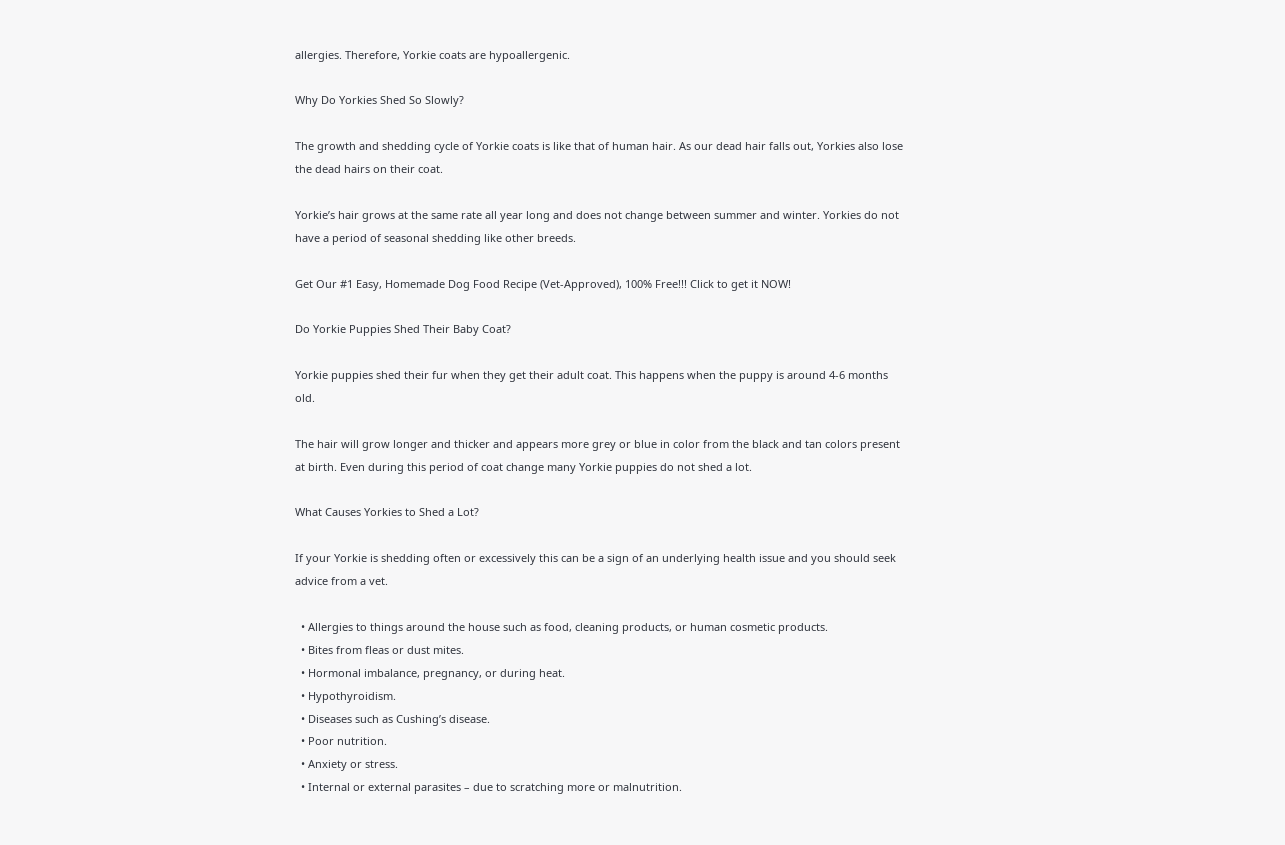allergies. Therefore, Yorkie coats are hypoallergenic.

Why Do Yorkies Shed So Slowly?

The growth and shedding cycle of Yorkie coats is like that of human hair. As our dead hair falls out, Yorkies also lose the dead hairs on their coat.

Yorkie’s hair grows at the same rate all year long and does not change between summer and winter. Yorkies do not have a period of seasonal shedding like other breeds.

Get Our #1 Easy, Homemade Dog Food Recipe (Vet-Approved), 100% Free!!! Click to get it NOW!

Do Yorkie Puppies Shed Their Baby Coat?

Yorkie puppies shed their fur when they get their adult coat. This happens when the puppy is around 4-6 months old.

The hair will grow longer and thicker and appears more grey or blue in color from the black and tan colors present at birth. Even during this period of coat change many Yorkie puppies do not shed a lot.

What Causes Yorkies to Shed a Lot?

If your Yorkie is shedding often or excessively this can be a sign of an underlying health issue and you should seek advice from a vet.

  • Allergies to things around the house such as food, cleaning products, or human cosmetic products.
  • Bites from fleas or dust mites.
  • Hormonal imbalance, pregnancy, or during heat.
  • Hypothyroidism.
  • Diseases such as Cushing’s disease.
  • Poor nutrition.
  • Anxiety or stress.
  • Internal or external parasites – due to scratching more or malnutrition.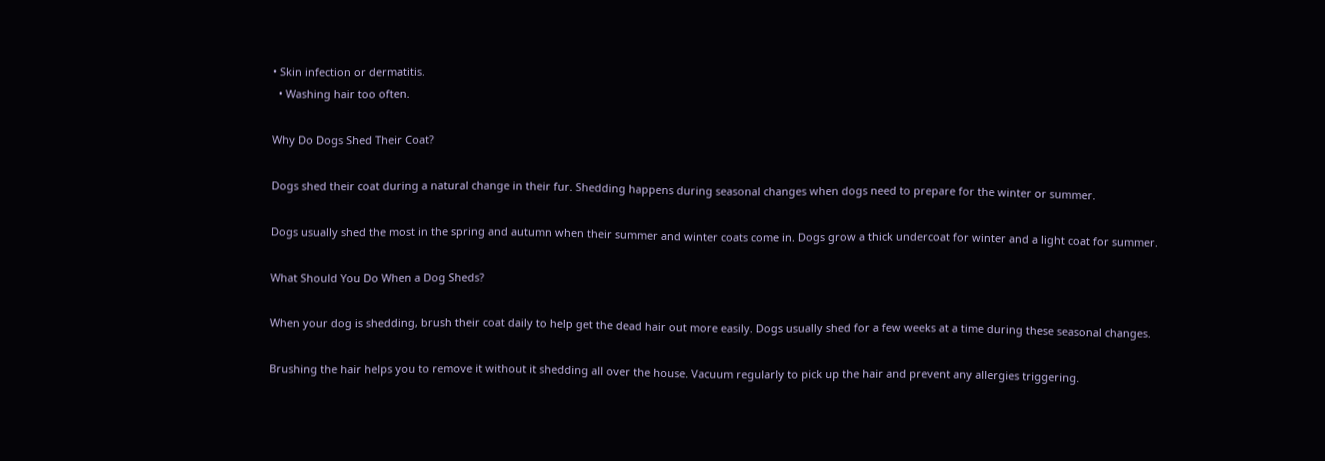• Skin infection or dermatitis.
  • Washing hair too often.

Why Do Dogs Shed Their Coat?

Dogs shed their coat during a natural change in their fur. Shedding happens during seasonal changes when dogs need to prepare for the winter or summer.

Dogs usually shed the most in the spring and autumn when their summer and winter coats come in. Dogs grow a thick undercoat for winter and a light coat for summer.

What Should You Do When a Dog Sheds?

When your dog is shedding, brush their coat daily to help get the dead hair out more easily. Dogs usually shed for a few weeks at a time during these seasonal changes.

Brushing the hair helps you to remove it without it shedding all over the house. Vacuum regularly to pick up the hair and prevent any allergies triggering.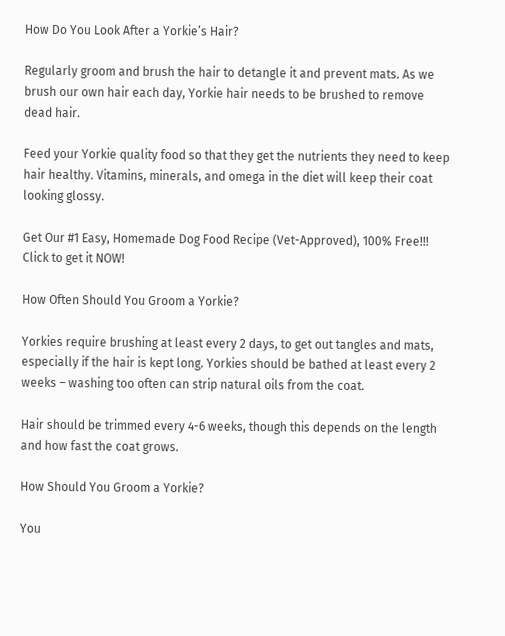How Do You Look After a Yorkie’s Hair?

Regularly groom and brush the hair to detangle it and prevent mats. As we brush our own hair each day, Yorkie hair needs to be brushed to remove dead hair.

Feed your Yorkie quality food so that they get the nutrients they need to keep hair healthy. Vitamins, minerals, and omega in the diet will keep their coat looking glossy.

Get Our #1 Easy, Homemade Dog Food Recipe (Vet-Approved), 100% Free!!! Click to get it NOW!

How Often Should You Groom a Yorkie?

Yorkies require brushing at least every 2 days, to get out tangles and mats, especially if the hair is kept long. Yorkies should be bathed at least every 2 weeks – washing too often can strip natural oils from the coat.

Hair should be trimmed every 4-6 weeks, though this depends on the length and how fast the coat grows.

How Should You Groom a Yorkie?

You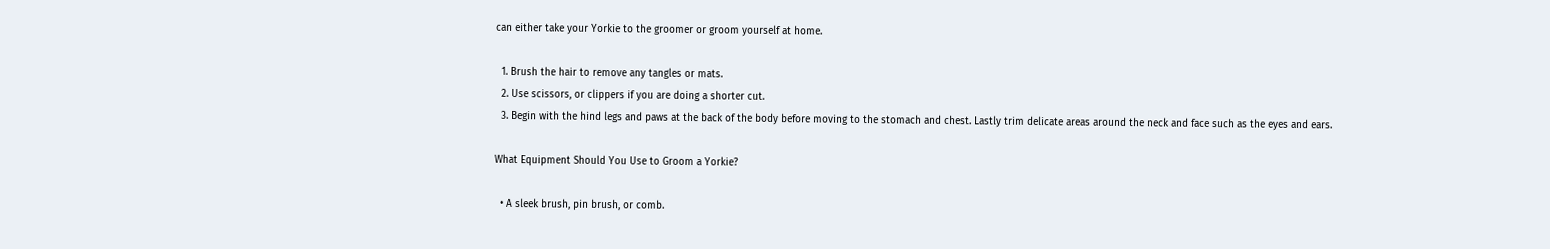can either take your Yorkie to the groomer or groom yourself at home.

  1. Brush the hair to remove any tangles or mats.
  2. Use scissors, or clippers if you are doing a shorter cut.
  3. Begin with the hind legs and paws at the back of the body before moving to the stomach and chest. Lastly trim delicate areas around the neck and face such as the eyes and ears.

What Equipment Should You Use to Groom a Yorkie?

  • A sleek brush, pin brush, or comb.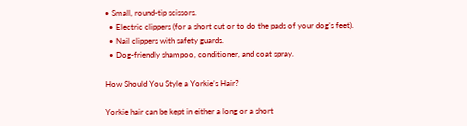• Small, round-tip scissors.
  • Electric clippers (for a short cut or to do the pads of your dog’s feet).
  • Nail clippers with safety guards.
  • Dog-friendly shampoo, conditioner, and coat spray.

How Should You Style a Yorkie’s Hair?

Yorkie hair can be kept in either a long or a short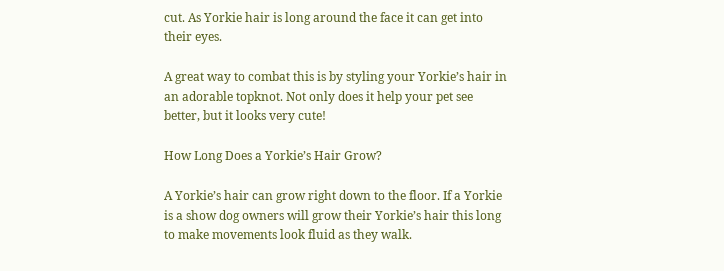cut. As Yorkie hair is long around the face it can get into their eyes.

A great way to combat this is by styling your Yorkie’s hair in an adorable topknot. Not only does it help your pet see better, but it looks very cute!

How Long Does a Yorkie’s Hair Grow?

A Yorkie’s hair can grow right down to the floor. If a Yorkie is a show dog owners will grow their Yorkie’s hair this long to make movements look fluid as they walk.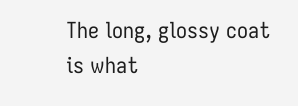The long, glossy coat is what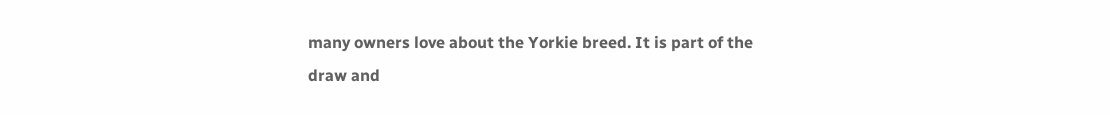many owners love about the Yorkie breed. It is part of the draw and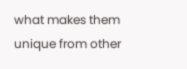what makes them unique from other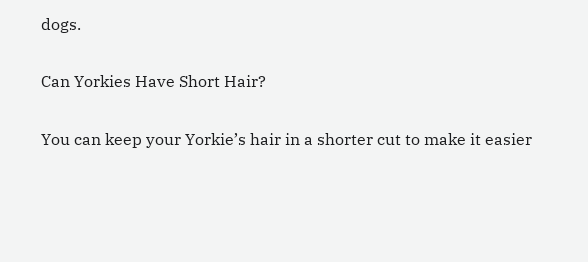dogs.

Can Yorkies Have Short Hair?

You can keep your Yorkie’s hair in a shorter cut to make it easier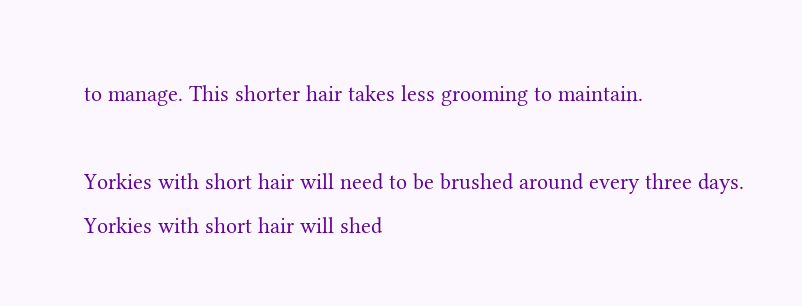to manage. This shorter hair takes less grooming to maintain.

Yorkies with short hair will need to be brushed around every three days. Yorkies with short hair will shed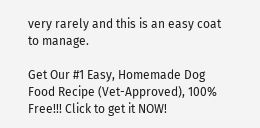very rarely and this is an easy coat to manage.

Get Our #1 Easy, Homemade Dog Food Recipe (Vet-Approved), 100% Free!!! Click to get it NOW!